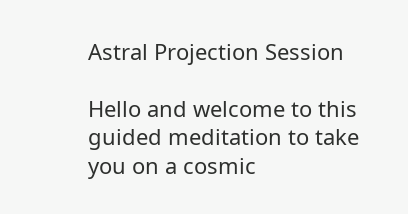Astral Projection Session

Hello and welcome to this guided meditation to take you on a cosmic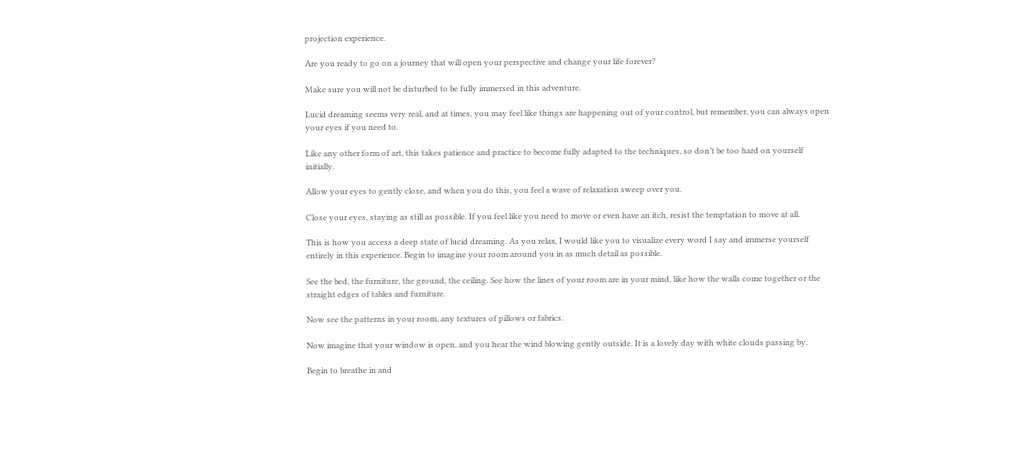projection experience.

Are you ready to go on a journey that will open your perspective and change your life forever?

Make sure you will not be disturbed to be fully immersed in this adventure.

Lucid dreaming seems very real, and at times, you may feel like things are happening out of your control, but remember, you can always open your eyes if you need to.

Like any other form of art, this takes patience and practice to become fully adapted to the techniques, so don’t be too hard on yourself initially.

Allow your eyes to gently close, and when you do this, you feel a wave of relaxation sweep over you.

Close your eyes, staying as still as possible. If you feel like you need to move or even have an itch, resist the temptation to move at all.

This is how you access a deep state of lucid dreaming. As you relax, I would like you to visualize every word I say and immerse yourself entirely in this experience. Begin to imagine your room around you in as much detail as possible.

See the bed, the furniture, the ground, the ceiling. See how the lines of your room are in your mind, like how the walls come together or the straight edges of tables and furniture.

Now see the patterns in your room, any textures of pillows or fabrics.

Now imagine that your window is open, and you hear the wind blowing gently outside. It is a lovely day with white clouds passing by.

Begin to breathe in and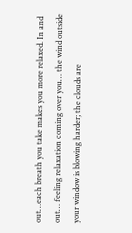out…each breath you take makes you more relaxed. In and out… feeling relaxation coming over you… the wind outside your window is blowing harder; the clouds are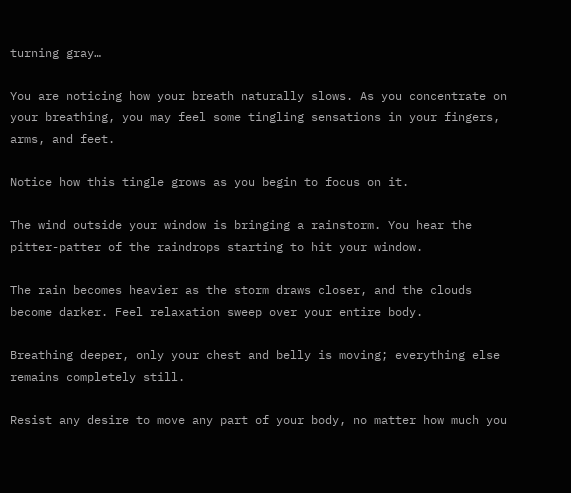turning gray…

You are noticing how your breath naturally slows. As you concentrate on your breathing, you may feel some tingling sensations in your fingers, arms, and feet.

Notice how this tingle grows as you begin to focus on it.

The wind outside your window is bringing a rainstorm. You hear the pitter-patter of the raindrops starting to hit your window.

The rain becomes heavier as the storm draws closer, and the clouds become darker. Feel relaxation sweep over your entire body.

Breathing deeper, only your chest and belly is moving; everything else remains completely still.

Resist any desire to move any part of your body, no matter how much you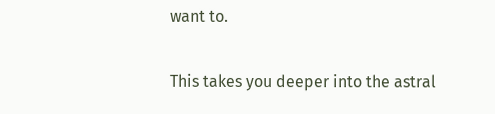want to.

This takes you deeper into the astral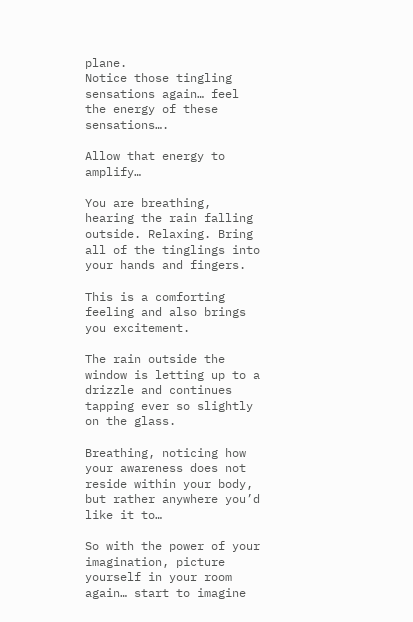plane.
Notice those tingling sensations again… feel the energy of these sensations….

Allow that energy to amplify…

You are breathing, hearing the rain falling outside. Relaxing. Bring all of the tinglings into your hands and fingers.

This is a comforting feeling and also brings you excitement.

The rain outside the window is letting up to a drizzle and continues tapping ever so slightly on the glass.

Breathing, noticing how your awareness does not reside within your body, but rather anywhere you’d like it to…

So with the power of your imagination, picture yourself in your room again… start to imagine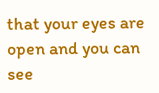that your eyes are open and you can see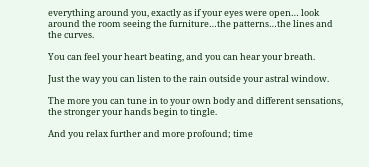everything around you, exactly as if your eyes were open… look around the room seeing the furniture…the patterns…the lines and the curves.

You can feel your heart beating, and you can hear your breath.

Just the way you can listen to the rain outside your astral window.

The more you can tune in to your own body and different sensations, the stronger your hands begin to tingle.

And you relax further and more profound; time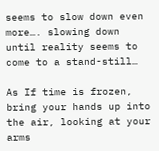seems to slow down even more…. slowing down until reality seems to come to a stand-still…

As If time is frozen, bring your hands up into the air, looking at your arms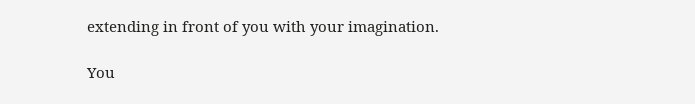extending in front of you with your imagination.

You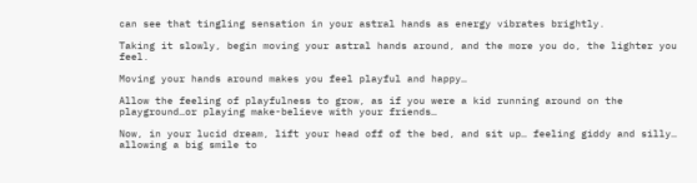can see that tingling sensation in your astral hands as energy vibrates brightly.

Taking it slowly, begin moving your astral hands around, and the more you do, the lighter you feel.

Moving your hands around makes you feel playful and happy…

Allow the feeling of playfulness to grow, as if you were a kid running around on the playground…or playing make-believe with your friends…

Now, in your lucid dream, lift your head off of the bed, and sit up… feeling giddy and silly… allowing a big smile to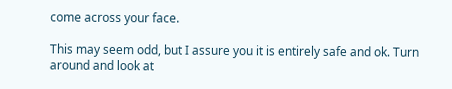come across your face.

This may seem odd, but I assure you it is entirely safe and ok. Turn around and look at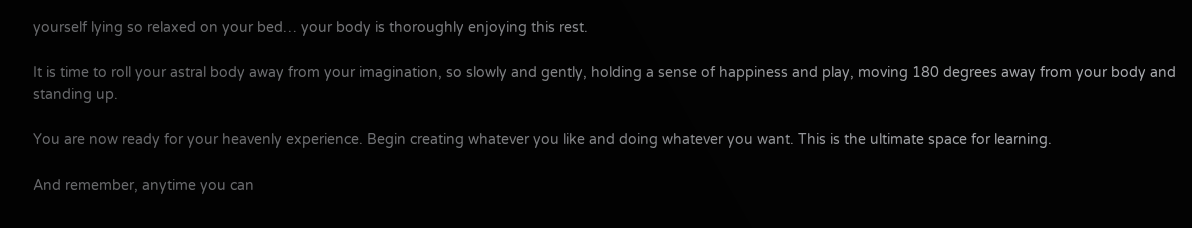yourself lying so relaxed on your bed… your body is thoroughly enjoying this rest.

It is time to roll your astral body away from your imagination, so slowly and gently, holding a sense of happiness and play, moving 180 degrees away from your body and standing up.

You are now ready for your heavenly experience. Begin creating whatever you like and doing whatever you want. This is the ultimate space for learning.

And remember, anytime you can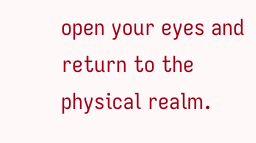open your eyes and return to the physical realm.